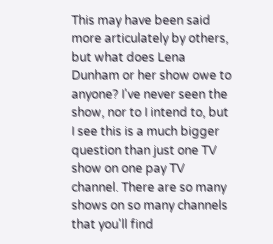This may have been said more articulately by others, but what does Lena Dunham or her show owe to anyone? I've never seen the show, nor to I intend to, but I see this is a much bigger question than just one TV show on one pay TV channel. There are so many shows on so many channels that you'll find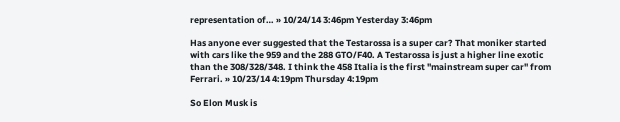representation of… » 10/24/14 3:46pm Yesterday 3:46pm

Has anyone ever suggested that the Testarossa is a super car? That moniker started with cars like the 959 and the 288 GTO/F40. A Testarossa is just a higher line exotic than the 308/328/348. I think the 458 Italia is the first "mainstream super car" from Ferrari. » 10/23/14 4:19pm Thursday 4:19pm

So Elon Musk is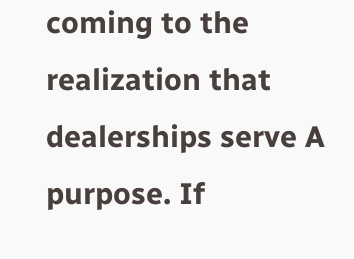coming to the realization that dealerships serve A purpose. If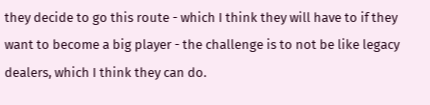they decide to go this route - which I think they will have to if they want to become a big player - the challenge is to not be like legacy dealers, which I think they can do.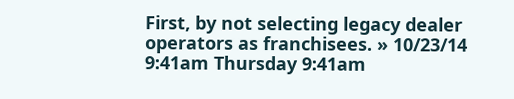First, by not selecting legacy dealer operators as franchisees. » 10/23/14 9:41am Thursday 9:41am